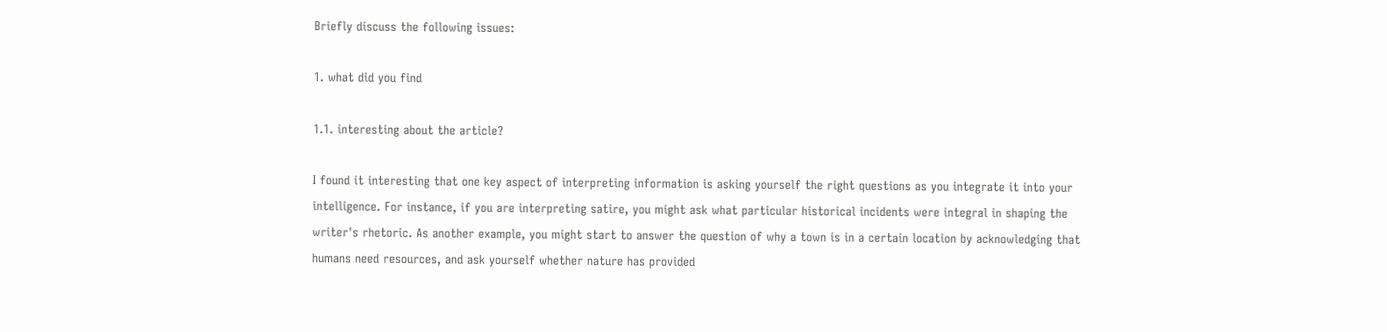Briefly discuss the following issues:

1. what did you find

1.1. interesting about the article?

I found it interesting that one key aspect of interpreting information is asking yourself the right questions as you integrate it into your intelligence. For instance, if you are interpreting satire, you might ask what particular historical incidents were integral in shaping the writer's rhetoric. As another example, you might start to answer the question of why a town is in a certain location by acknowledging that humans need resources, and ask yourself whether nature has provided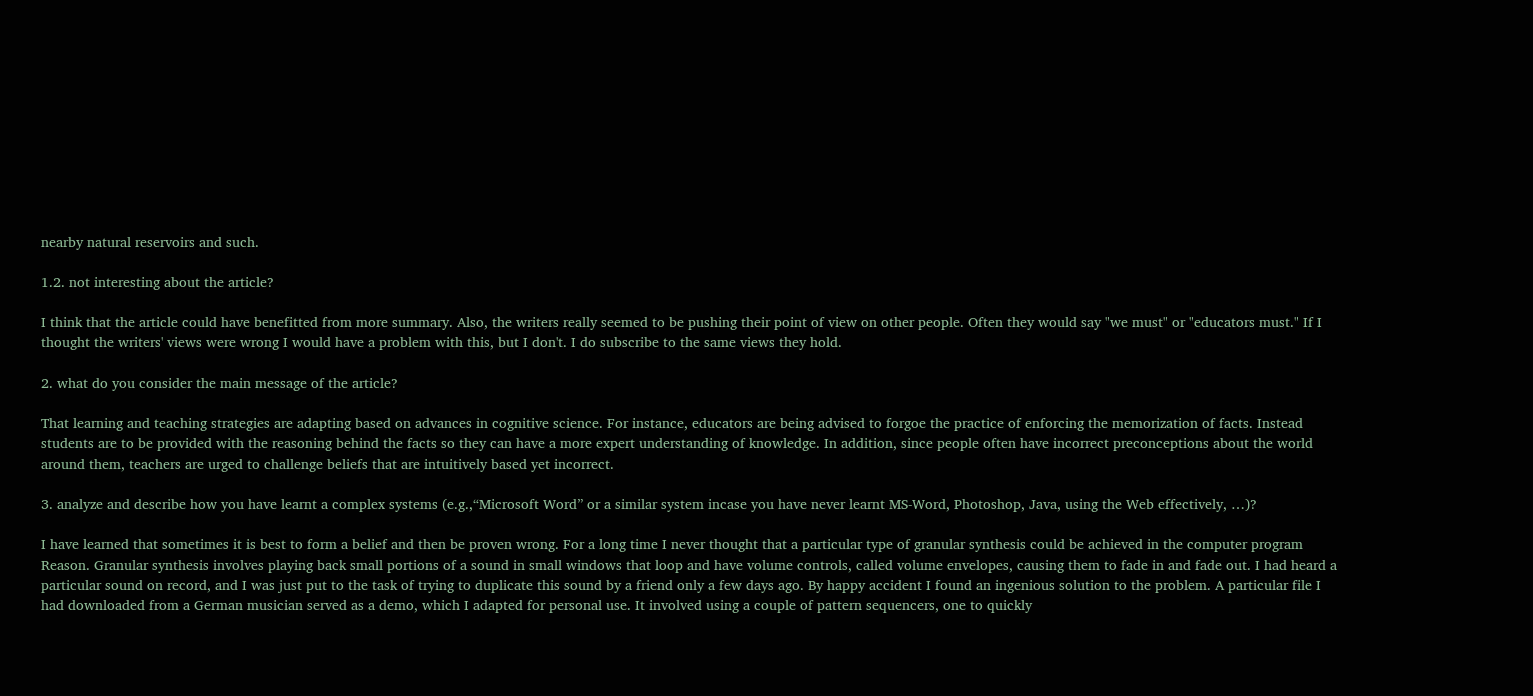nearby natural reservoirs and such.

1.2. not interesting about the article?

I think that the article could have benefitted from more summary. Also, the writers really seemed to be pushing their point of view on other people. Often they would say "we must" or "educators must." If I thought the writers' views were wrong I would have a problem with this, but I don't. I do subscribe to the same views they hold.

2. what do you consider the main message of the article?

That learning and teaching strategies are adapting based on advances in cognitive science. For instance, educators are being advised to forgoe the practice of enforcing the memorization of facts. Instead students are to be provided with the reasoning behind the facts so they can have a more expert understanding of knowledge. In addition, since people often have incorrect preconceptions about the world around them, teachers are urged to challenge beliefs that are intuitively based yet incorrect.

3. analyze and describe how you have learnt a complex systems (e.g.,“Microsoft Word” or a similar system incase you have never learnt MS-Word, Photoshop, Java, using the Web effectively, …)?

I have learned that sometimes it is best to form a belief and then be proven wrong. For a long time I never thought that a particular type of granular synthesis could be achieved in the computer program Reason. Granular synthesis involves playing back small portions of a sound in small windows that loop and have volume controls, called volume envelopes, causing them to fade in and fade out. I had heard a particular sound on record, and I was just put to the task of trying to duplicate this sound by a friend only a few days ago. By happy accident I found an ingenious solution to the problem. A particular file I had downloaded from a German musician served as a demo, which I adapted for personal use. It involved using a couple of pattern sequencers, one to quickly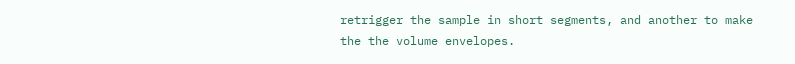retrigger the sample in short segments, and another to make the the volume envelopes.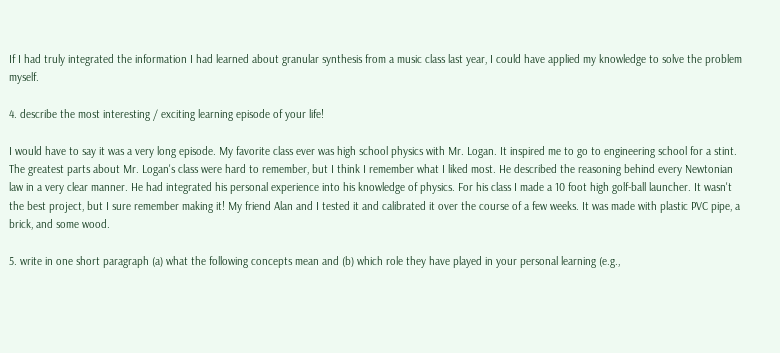If I had truly integrated the information I had learned about granular synthesis from a music class last year, I could have applied my knowledge to solve the problem myself.

4. describe the most interesting / exciting learning episode of your life!

I would have to say it was a very long episode. My favorite class ever was high school physics with Mr. Logan. It inspired me to go to engineering school for a stint. The greatest parts about Mr. Logan's class were hard to remember, but I think I remember what I liked most. He described the reasoning behind every Newtonian law in a very clear manner. He had integrated his personal experience into his knowledge of physics. For his class I made a 10 foot high golf-ball launcher. It wasn't the best project, but I sure remember making it! My friend Alan and I tested it and calibrated it over the course of a few weeks. It was made with plastic PVC pipe, a brick, and some wood.

5. write in one short paragraph (a) what the following concepts mean and (b) which role they have played in your personal learning (e.g.,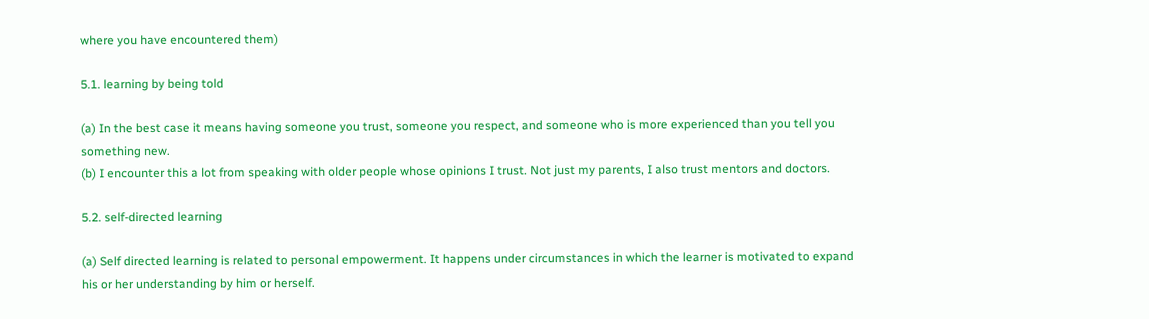where you have encountered them)

5.1. learning by being told

(a) In the best case it means having someone you trust, someone you respect, and someone who is more experienced than you tell you something new.
(b) I encounter this a lot from speaking with older people whose opinions I trust. Not just my parents, I also trust mentors and doctors.

5.2. self-directed learning

(a) Self directed learning is related to personal empowerment. It happens under circumstances in which the learner is motivated to expand his or her understanding by him or herself.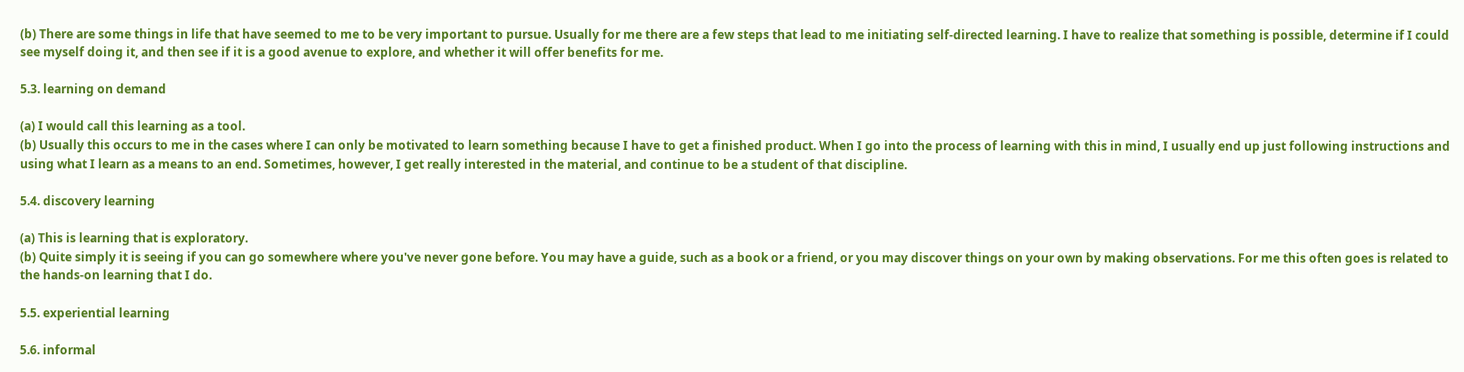(b) There are some things in life that have seemed to me to be very important to pursue. Usually for me there are a few steps that lead to me initiating self-directed learning. I have to realize that something is possible, determine if I could see myself doing it, and then see if it is a good avenue to explore, and whether it will offer benefits for me.

5.3. learning on demand

(a) I would call this learning as a tool.
(b) Usually this occurs to me in the cases where I can only be motivated to learn something because I have to get a finished product. When I go into the process of learning with this in mind, I usually end up just following instructions and using what I learn as a means to an end. Sometimes, however, I get really interested in the material, and continue to be a student of that discipline.

5.4. discovery learning

(a) This is learning that is exploratory.
(b) Quite simply it is seeing if you can go somewhere where you've never gone before. You may have a guide, such as a book or a friend, or you may discover things on your own by making observations. For me this often goes is related to the hands-on learning that I do.

5.5. experiential learning

5.6. informal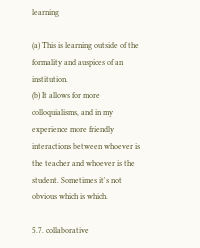learning

(a) This is learning outside of the formality and auspices of an institution.
(b) It allows for more colloquialisms, and in my experience more friendly interactions between whoever is the teacher and whoever is the student. Sometimes it's not obvious which is which.

5.7. collaborative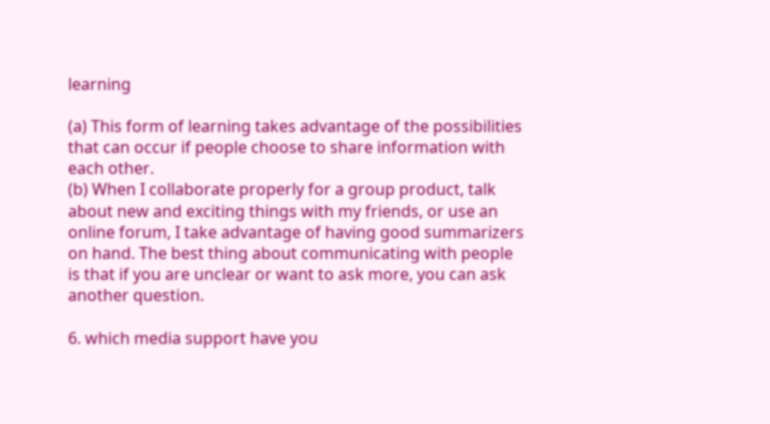learning

(a) This form of learning takes advantage of the possibilities that can occur if people choose to share information with each other.
(b) When I collaborate properly for a group product, talk about new and exciting things with my friends, or use an online forum, I take advantage of having good summarizers on hand. The best thing about communicating with people is that if you are unclear or want to ask more, you can ask another question.

6. which media support have you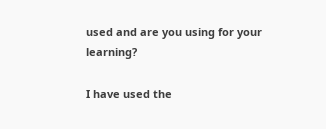used and are you using for your learning?

I have used the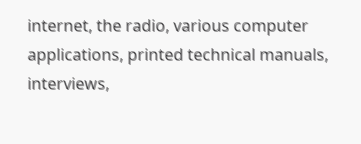internet, the radio, various computer applications, printed technical manuals, interviews,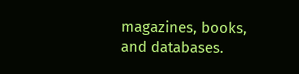magazines, books, and databases.